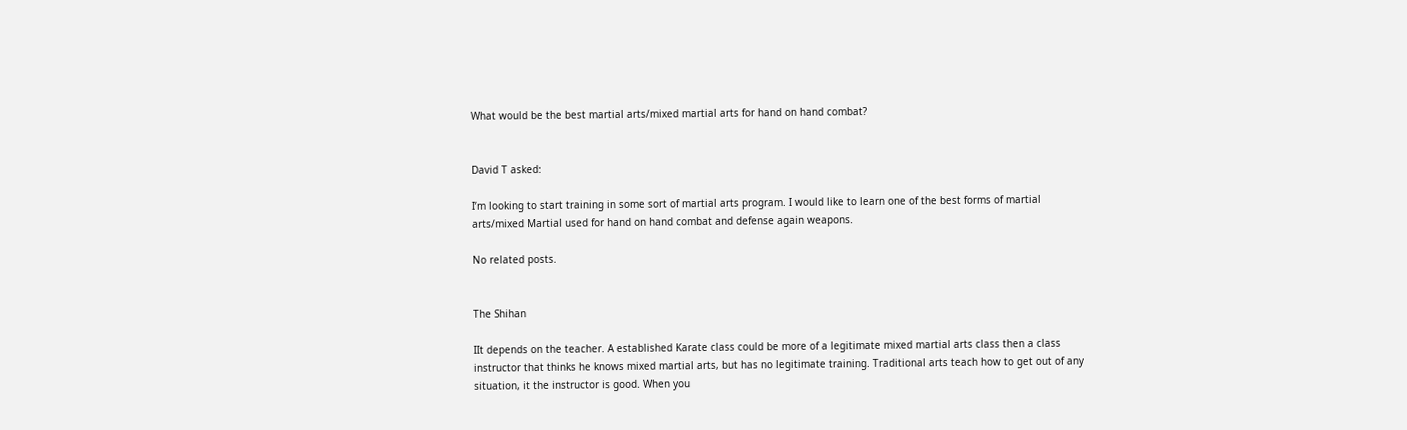What would be the best martial arts/mixed martial arts for hand on hand combat?


David T asked:

I’m looking to start training in some sort of martial arts program. I would like to learn one of the best forms of martial arts/mixed Martial used for hand on hand combat and defense again weapons.

No related posts.


The Shihan

IIt depends on the teacher. A established Karate class could be more of a legitimate mixed martial arts class then a class instructor that thinks he knows mixed martial arts, but has no legitimate training. Traditional arts teach how to get out of any situation, it the instructor is good. When you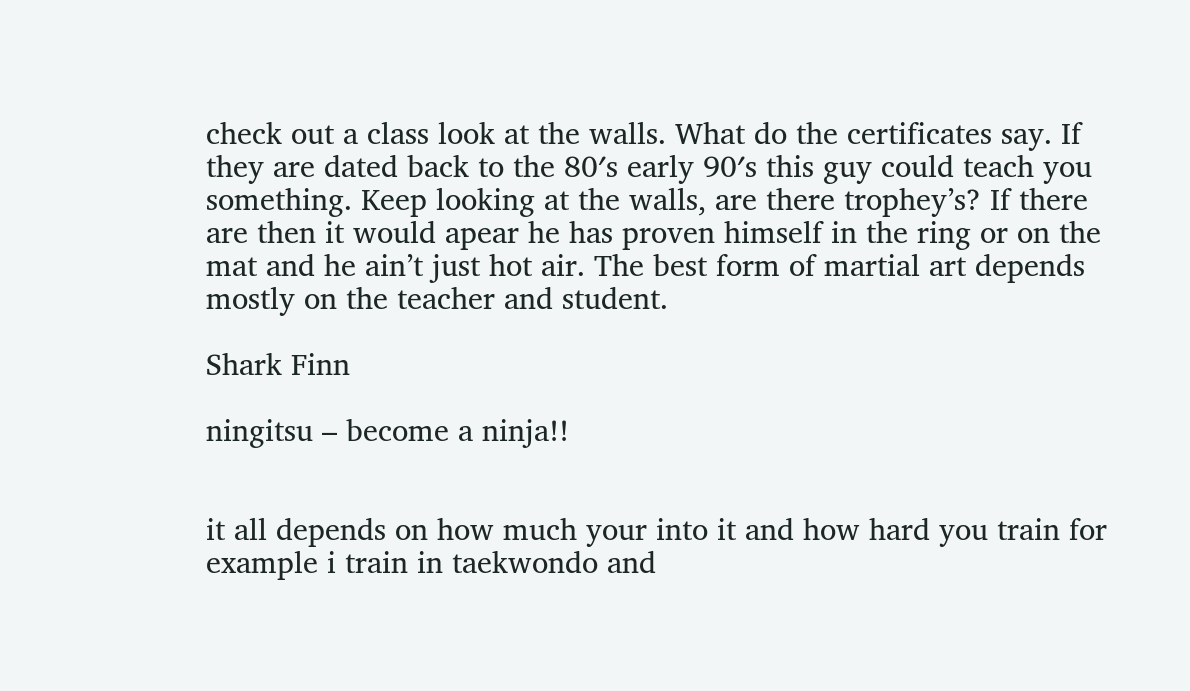check out a class look at the walls. What do the certificates say. If they are dated back to the 80′s early 90′s this guy could teach you something. Keep looking at the walls, are there trophey’s? If there are then it would apear he has proven himself in the ring or on the mat and he ain’t just hot air. The best form of martial art depends mostly on the teacher and student.

Shark Finn

ningitsu – become a ninja!!


it all depends on how much your into it and how hard you train for example i train in taekwondo and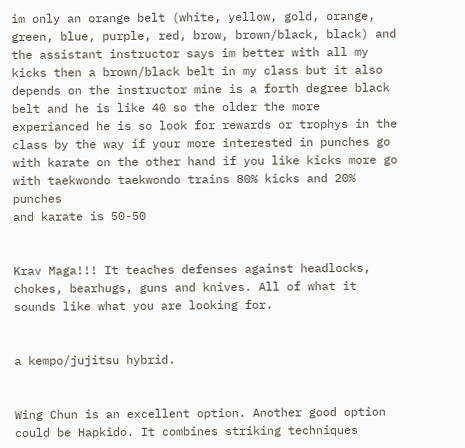im only an orange belt (white, yellow, gold, orange, green, blue, purple, red, brow, brown/black, black) and the assistant instructor says im better with all my kicks then a brown/black belt in my class but it also depends on the instructor mine is a forth degree black belt and he is like 40 so the older the more experianced he is so look for rewards or trophys in the class by the way if your more interested in punches go with karate on the other hand if you like kicks more go with taekwondo taekwondo trains 80% kicks and 20% punches
and karate is 50-50


Krav Maga!!! It teaches defenses against headlocks, chokes, bearhugs, guns and knives. All of what it sounds like what you are looking for.


a kempo/jujitsu hybrid.


Wing Chun is an excellent option. Another good option could be Hapkido. It combines striking techniques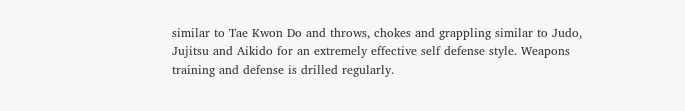similar to Tae Kwon Do and throws, chokes and grappling similar to Judo, Jujitsu and Aikido for an extremely effective self defense style. Weapons training and defense is drilled regularly.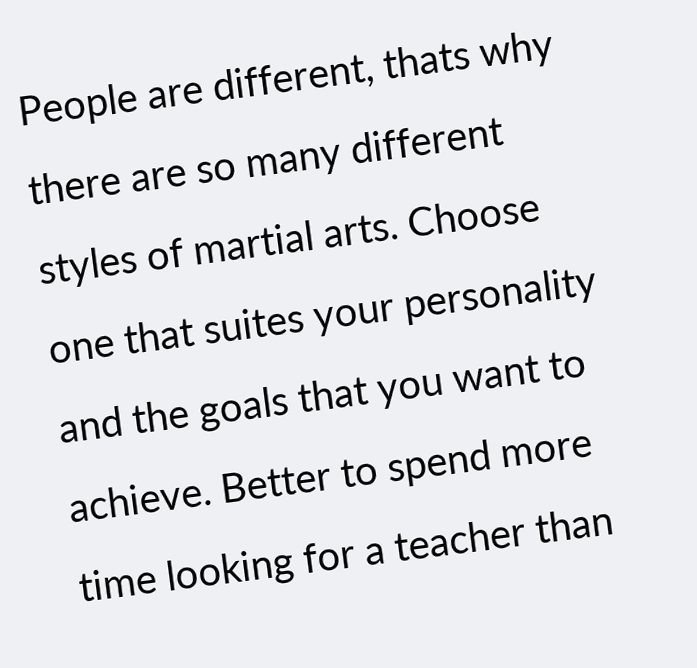People are different, thats why there are so many different styles of martial arts. Choose one that suites your personality and the goals that you want to achieve. Better to spend more time looking for a teacher than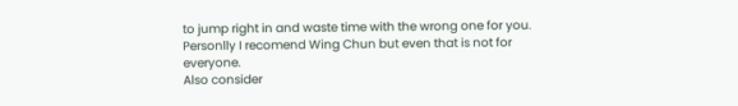to jump right in and waste time with the wrong one for you. Personlly I recomend Wing Chun but even that is not for everyone.
Also consider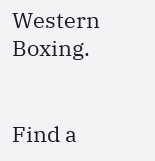Western Boxing.


Find a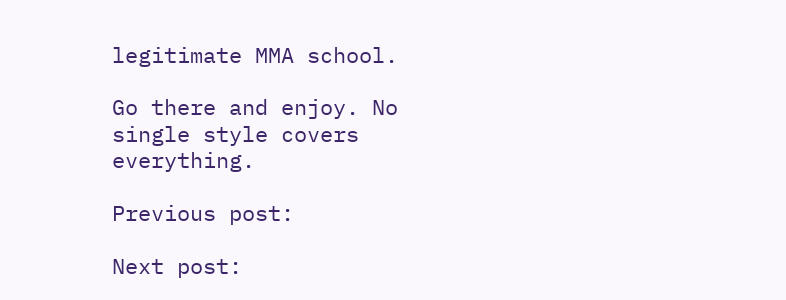legitimate MMA school.

Go there and enjoy. No single style covers everything.

Previous post:

Next post: